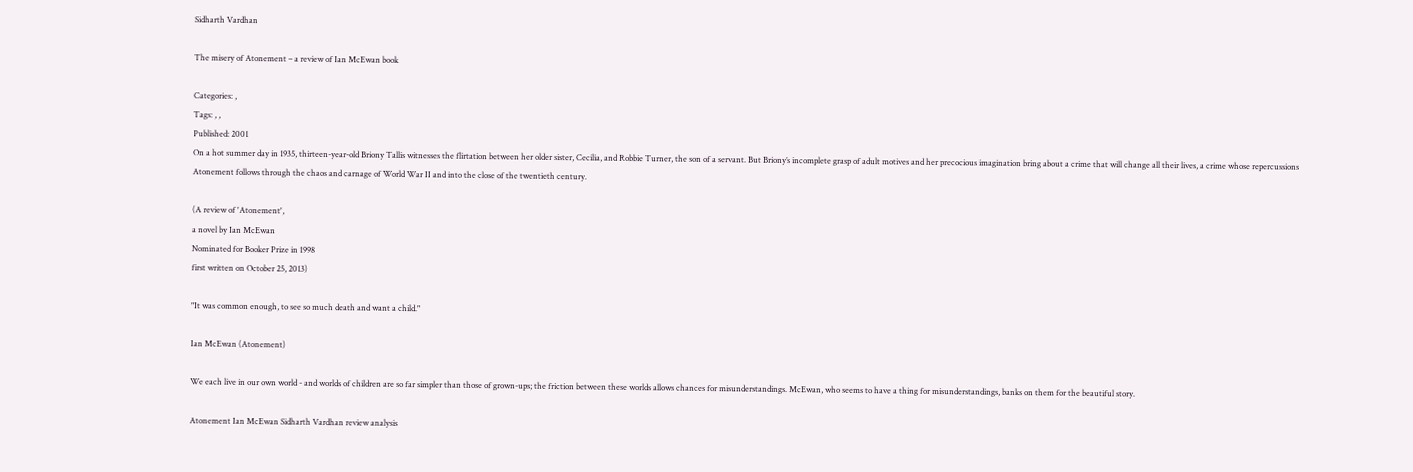Sidharth Vardhan

The misery of Atonement – a review of Ian McEwan book

Categories: ,
Tags: , ,
Published: 2001
On a hot summer day in 1935, thirteen-year-old Briony Tallis witnesses the flirtation between her older sister, Cecilia, and Robbie Turner, the son of a servant. But Briony’s incomplete grasp of adult motives and her precocious imagination bring about a crime that will change all their lives, a crime whose repercussions Atonement follows through the chaos and carnage of World War II and into the close of the twentieth century.

(A review of 'Atonement',
a novel by Ian McEwan
Nominated for Booker Prize in 1998
first written on October 25, 2013)

"It was common enough, to see so much death and want a child."

Ian McEwan (Atonement)

We each live in our own world - and worlds of children are so far simpler than those of grown-ups; the friction between these worlds allows chances for misunderstandings. McEwan, who seems to have a thing for misunderstandings, banks on them for the beautiful story.

Atonement Ian McEwan Sidharth Vardhan review analysis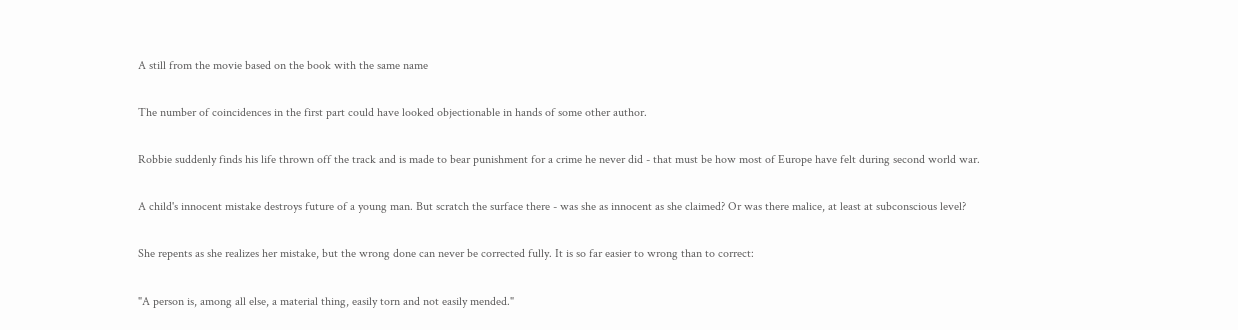A still from the movie based on the book with the same name

The number of coincidences in the first part could have looked objectionable in hands of some other author.

Robbie suddenly finds his life thrown off the track and is made to bear punishment for a crime he never did - that must be how most of Europe have felt during second world war.

A child's innocent mistake destroys future of a young man. But scratch the surface there - was she as innocent as she claimed? Or was there malice, at least at subconscious level?

She repents as she realizes her mistake, but the wrong done can never be corrected fully. It is so far easier to wrong than to correct:

"A person is, among all else, a material thing, easily torn and not easily mended."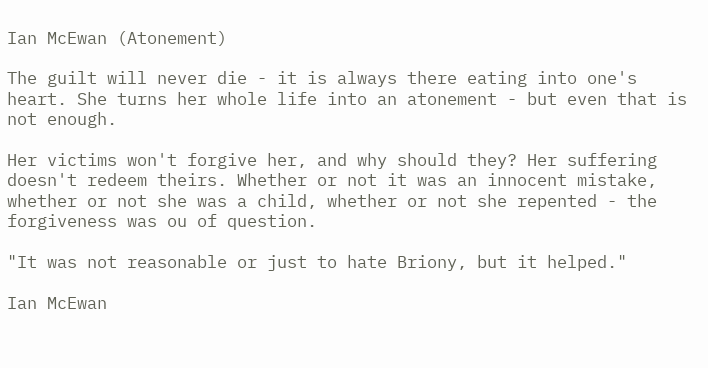Ian McEwan (Atonement)

The guilt will never die - it is always there eating into one's heart. She turns her whole life into an atonement - but even that is not enough.

Her victims won't forgive her, and why should they? Her suffering doesn't redeem theirs. Whether or not it was an innocent mistake, whether or not she was a child, whether or not she repented - the forgiveness was ou of question.

"It was not reasonable or just to hate Briony, but it helped."

Ian McEwan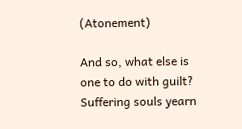(Atonement)

And so, what else is one to do with guilt? Suffering souls yearn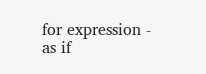for expression - as if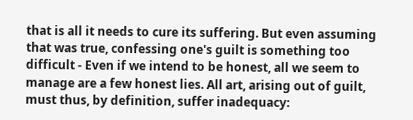that is all it needs to cure its suffering. But even assuming that was true, confessing one's guilt is something too difficult - Even if we intend to be honest, all we seem to manage are a few honest lies. All art, arising out of guilt, must thus, by definition, suffer inadequacy: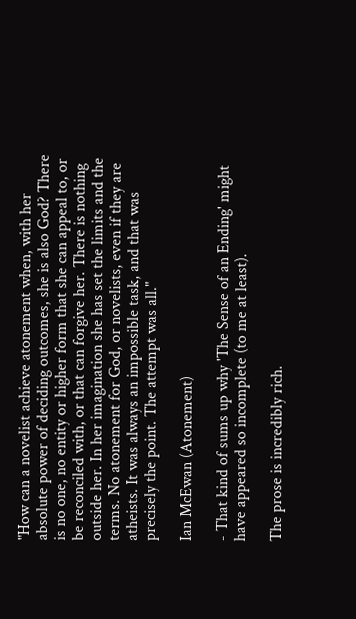"How can a novelist achieve atonement when, with her absolute power of deciding outcomes, she is also God? There is no one, no entity or higher form that she can appeal to, or be reconciled with, or that can forgive her. There is nothing outside her. In her imagination she has set the limits and the terms. No atonement for God, or novelists, even if they are atheists. It was always an impossible task, and that was precisely the point. The attempt was all."

Ian McEwan (Atonement)

- That kind of sums up why 'The Sense of an Ending' might have appeared so incomplete (to me at least).

The prose is incredibly rich.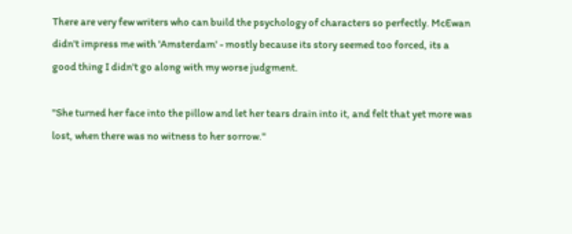There are very few writers who can build the psychology of characters so perfectly. McEwan didn't impress me with 'Amsterdam' - mostly because its story seemed too forced, its a good thing I didn't go along with my worse judgment.

"She turned her face into the pillow and let her tears drain into it, and felt that yet more was lost, when there was no witness to her sorrow."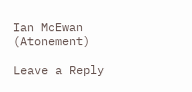Ian McEwan (Atonement)

Leave a Reply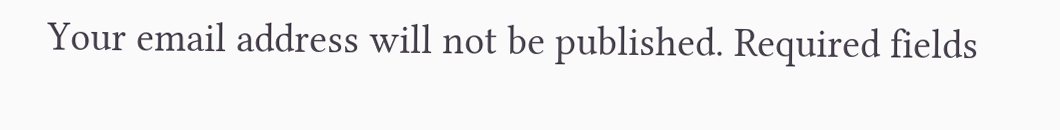Your email address will not be published. Required fields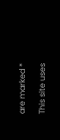are marked *

This site uses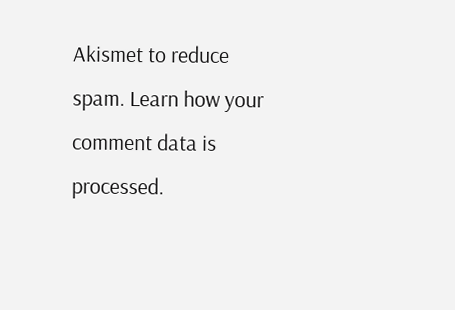Akismet to reduce spam. Learn how your comment data is processed.